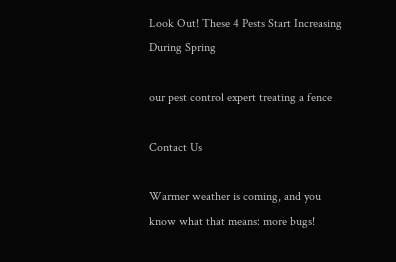Look Out! These 4 Pests Start Increasing During Spring

our pest control expert treating a fence

Contact Us

Warmer weather is coming, and you know what that means: more bugs!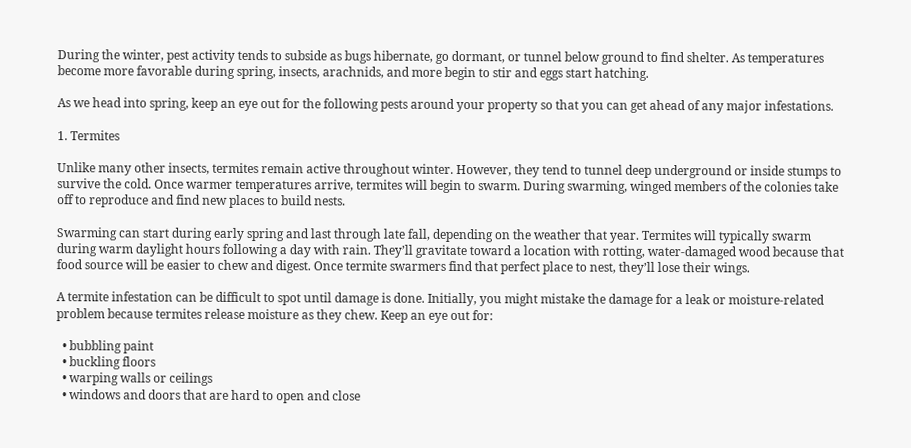During the winter, pest activity tends to subside as bugs hibernate, go dormant, or tunnel below ground to find shelter. As temperatures become more favorable during spring, insects, arachnids, and more begin to stir and eggs start hatching.

As we head into spring, keep an eye out for the following pests around your property so that you can get ahead of any major infestations.

1. Termites

Unlike many other insects, termites remain active throughout winter. However, they tend to tunnel deep underground or inside stumps to survive the cold. Once warmer temperatures arrive, termites will begin to swarm. During swarming, winged members of the colonies take off to reproduce and find new places to build nests.

Swarming can start during early spring and last through late fall, depending on the weather that year. Termites will typically swarm during warm daylight hours following a day with rain. They’ll gravitate toward a location with rotting, water-damaged wood because that food source will be easier to chew and digest. Once termite swarmers find that perfect place to nest, they’ll lose their wings.

A termite infestation can be difficult to spot until damage is done. Initially, you might mistake the damage for a leak or moisture-related problem because termites release moisture as they chew. Keep an eye out for:

  • bubbling paint
  • buckling floors
  • warping walls or ceilings
  • windows and doors that are hard to open and close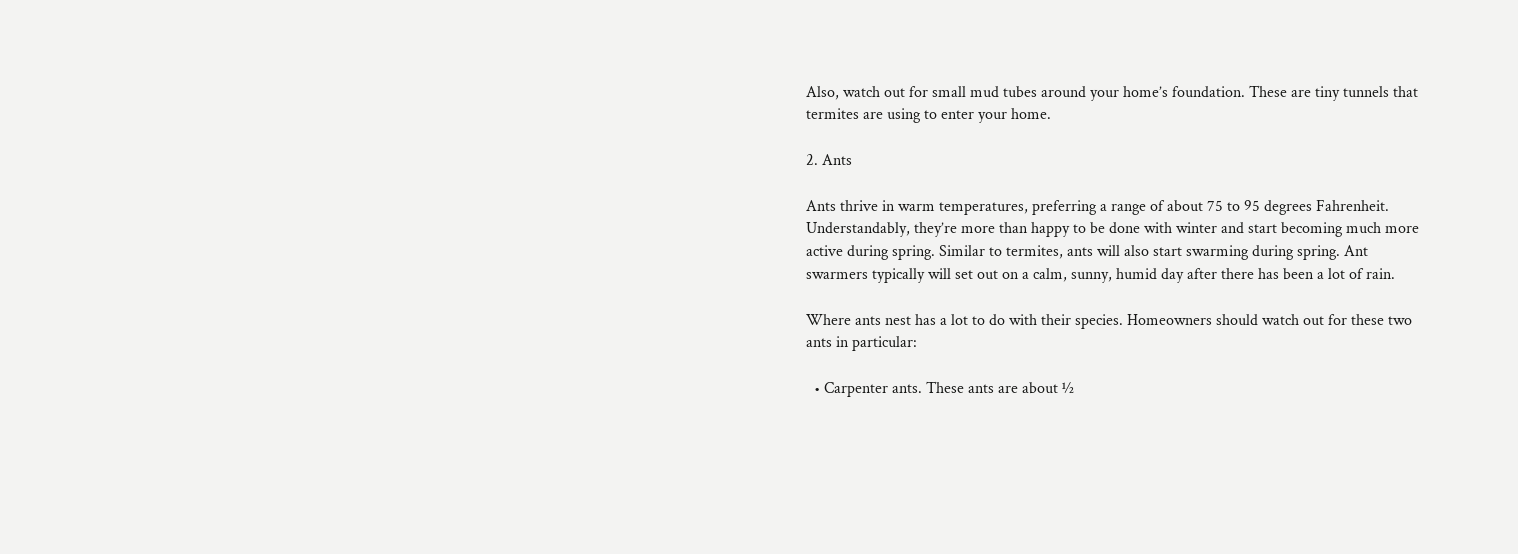Also, watch out for small mud tubes around your home’s foundation. These are tiny tunnels that termites are using to enter your home.

2. Ants

Ants thrive in warm temperatures, preferring a range of about 75 to 95 degrees Fahrenheit. Understandably, they’re more than happy to be done with winter and start becoming much more active during spring. Similar to termites, ants will also start swarming during spring. Ant swarmers typically will set out on a calm, sunny, humid day after there has been a lot of rain.

Where ants nest has a lot to do with their species. Homeowners should watch out for these two ants in particular:

  • Carpenter ants. These ants are about ½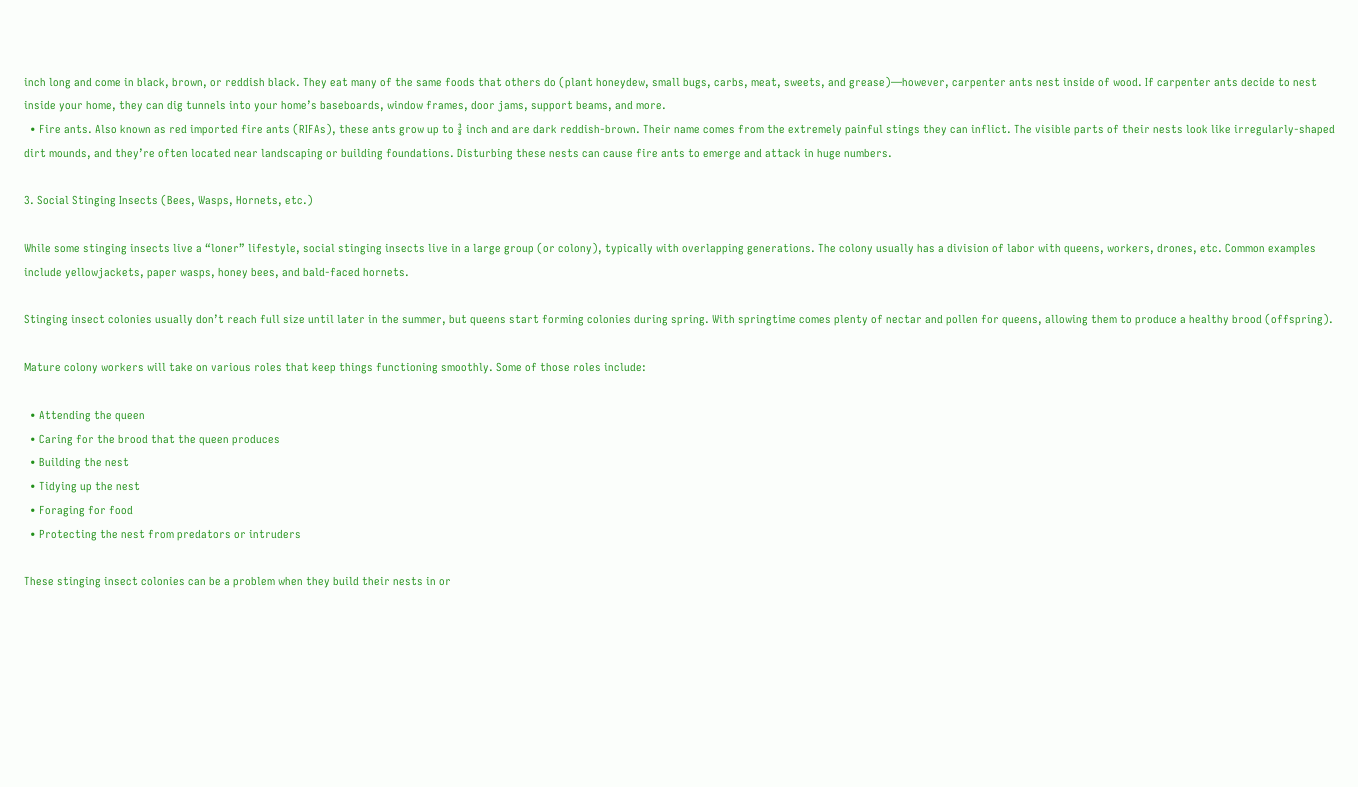inch long and come in black, brown, or reddish black. They eat many of the same foods that others do (plant honeydew, small bugs, carbs, meat, sweets, and grease)—however, carpenter ants nest inside of wood. If carpenter ants decide to nest inside your home, they can dig tunnels into your home’s baseboards, window frames, door jams, support beams, and more.
  • Fire ants. Also known as red imported fire ants (RIFAs), these ants grow up to ⅜ inch and are dark reddish-brown. Their name comes from the extremely painful stings they can inflict. The visible parts of their nests look like irregularly-shaped dirt mounds, and they’re often located near landscaping or building foundations. Disturbing these nests can cause fire ants to emerge and attack in huge numbers.

3. Social Stinging Insects (Bees, Wasps, Hornets, etc.)

While some stinging insects live a “loner” lifestyle, social stinging insects live in a large group (or colony), typically with overlapping generations. The colony usually has a division of labor with queens, workers, drones, etc. Common examples include yellowjackets, paper wasps, honey bees, and bald-faced hornets.

Stinging insect colonies usually don’t reach full size until later in the summer, but queens start forming colonies during spring. With springtime comes plenty of nectar and pollen for queens, allowing them to produce a healthy brood (offspring).

Mature colony workers will take on various roles that keep things functioning smoothly. Some of those roles include:

  • Attending the queen
  • Caring for the brood that the queen produces
  • Building the nest
  • Tidying up the nest
  • Foraging for food
  • Protecting the nest from predators or intruders

These stinging insect colonies can be a problem when they build their nests in or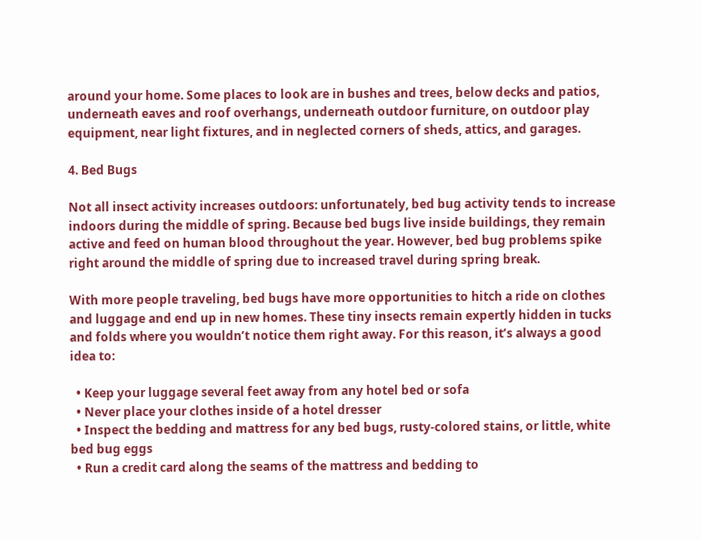around your home. Some places to look are in bushes and trees, below decks and patios, underneath eaves and roof overhangs, underneath outdoor furniture, on outdoor play equipment, near light fixtures, and in neglected corners of sheds, attics, and garages.

4. Bed Bugs

Not all insect activity increases outdoors: unfortunately, bed bug activity tends to increase indoors during the middle of spring. Because bed bugs live inside buildings, they remain active and feed on human blood throughout the year. However, bed bug problems spike right around the middle of spring due to increased travel during spring break.

With more people traveling, bed bugs have more opportunities to hitch a ride on clothes and luggage and end up in new homes. These tiny insects remain expertly hidden in tucks and folds where you wouldn’t notice them right away. For this reason, it’s always a good idea to:

  • Keep your luggage several feet away from any hotel bed or sofa
  • Never place your clothes inside of a hotel dresser
  • Inspect the bedding and mattress for any bed bugs, rusty-colored stains, or little, white bed bug eggs
  • Run a credit card along the seams of the mattress and bedding to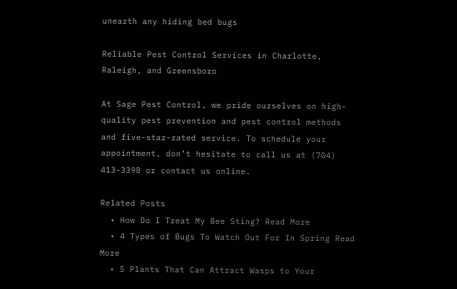unearth any hiding bed bugs

Reliable Pest Control Services in Charlotte, Raleigh, and Greensboro

At Sage Pest Control, we pride ourselves on high-quality pest prevention and pest control methods and five-star-rated service. To schedule your appointment, don’t hesitate to call us at (704) 413-3398 or contact us online.

Related Posts
  • How Do I Treat My Bee Sting? Read More
  • 4 Types of Bugs To Watch Out For In Spring Read More
  • 5 Plants That Can Attract Wasps to Your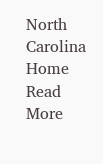North Carolina Home Read More